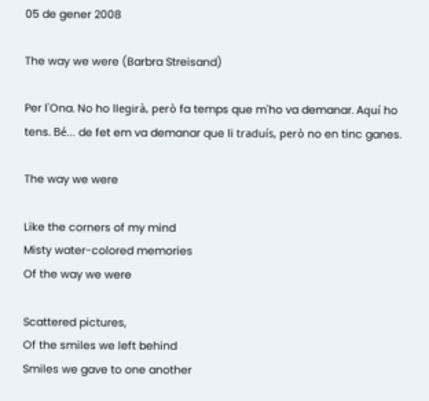05 de gener 2008

The way we were (Barbra Streisand)

Per l'Ona. No ho llegirà, però fa temps que m'ho va demanar. Aquí ho tens. Bé... de fet em va demanar que li traduís, però no en tinc ganes.

The way we were

Like the corners of my mind
Misty water-colored memories
Of the way we were

Scattered pictures,
Of the smiles we left behind
Smiles we gave to one another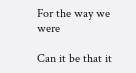For the way we were

Can it be that it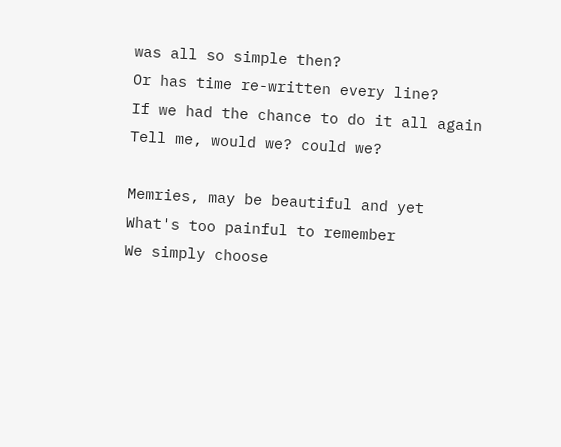was all so simple then?
Or has time re-written every line?
If we had the chance to do it all again
Tell me, would we? could we?

Memries, may be beautiful and yet
What's too painful to remember
We simply choose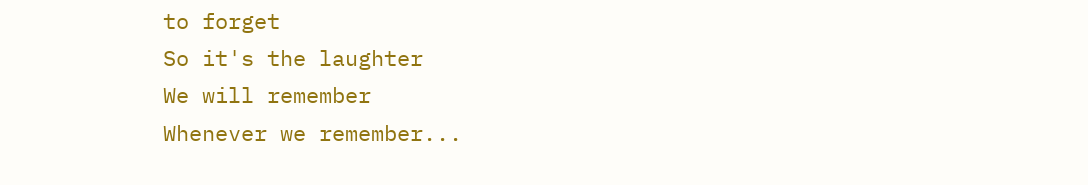to forget
So it's the laughter
We will remember
Whenever we remember...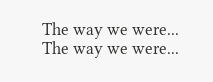The way we were...
The way we were...